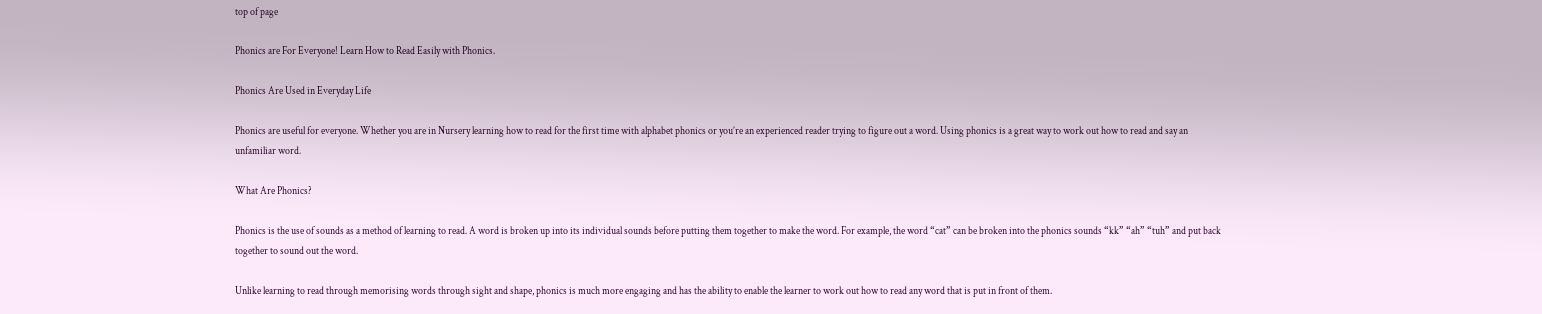top of page

Phonics are For Everyone! Learn How to Read Easily with Phonics.

Phonics Are Used in Everyday Life

Phonics are useful for everyone. Whether you are in Nursery learning how to read for the first time with alphabet phonics or you’re an experienced reader trying to figure out a word. Using phonics is a great way to work out how to read and say an unfamiliar word.

What Are Phonics?

Phonics is the use of sounds as a method of learning to read. A word is broken up into its individual sounds before putting them together to make the word. For example, the word “cat” can be broken into the phonics sounds “kk” “ah” “tuh” and put back together to sound out the word.

Unlike learning to read through memorising words through sight and shape, phonics is much more engaging and has the ability to enable the learner to work out how to read any word that is put in front of them.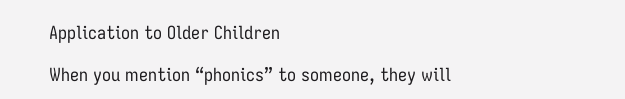Application to Older Children

When you mention “phonics” to someone, they will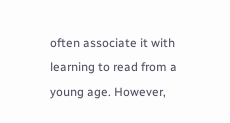often associate it with learning to read from a young age. However,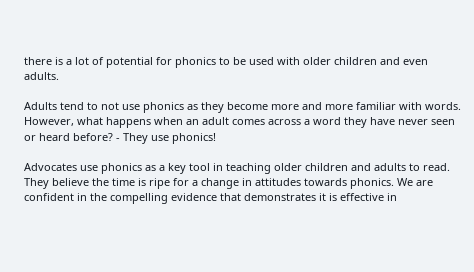there is a lot of potential for phonics to be used with older children and even adults.

Adults tend to not use phonics as they become more and more familiar with words. However, what happens when an adult comes across a word they have never seen or heard before? - They use phonics!

Advocates use phonics as a key tool in teaching older children and adults to read. They believe the time is ripe for a change in attitudes towards phonics. We are confident in the compelling evidence that demonstrates it is effective in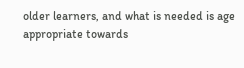older learners, and what is needed is age appropriate towards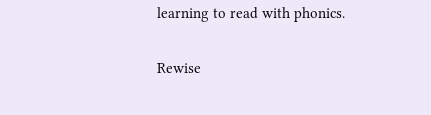learning to read with phonics.

Rewise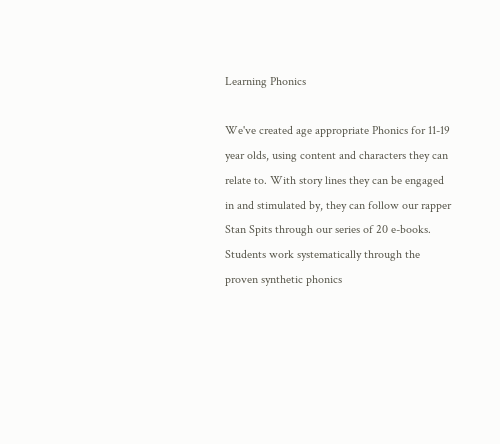Learning Phonics

We've created age appropriate Phonics for 11-19 year olds, using content and characters they can relate to. With story lines they can be engaged in and stimulated by, they can follow our rapper Stan Spits through our series of 20 e-books. Students work systematically through the proven synthetic phonics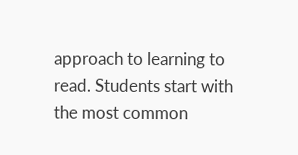approach to learning to read. Students start with the most common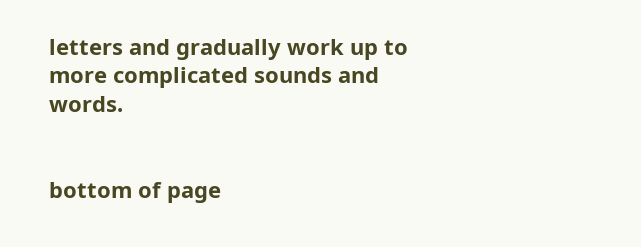letters and gradually work up to more complicated sounds and words.


bottom of page